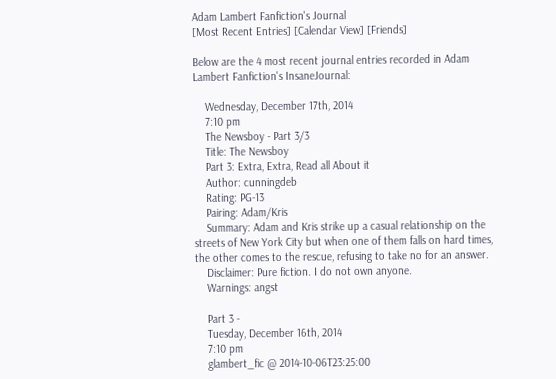Adam Lambert Fanfiction's Journal
[Most Recent Entries] [Calendar View] [Friends]

Below are the 4 most recent journal entries recorded in Adam Lambert Fanfiction's InsaneJournal:

    Wednesday, December 17th, 2014
    7:10 pm
    The Newsboy - Part 3/3
    Title: The Newsboy
    Part 3: Extra, Extra, Read all About it
    Author: cunningdeb
    Rating: PG-13
    Pairing: Adam/Kris
    Summary: Adam and Kris strike up a casual relationship on the streets of New York City but when one of them falls on hard times, the other comes to the rescue, refusing to take no for an answer.
    Disclaimer: Pure fiction. I do not own anyone.
    Warnings: angst

    Part 3 -
    Tuesday, December 16th, 2014
    7:10 pm
    glambert_fic @ 2014-10-06T23:25:00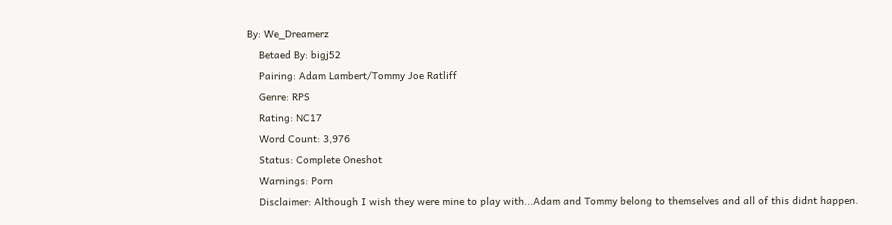By: We_Dreamerz
    Betaed By: bigj52
    Pairing: Adam Lambert/Tommy Joe Ratliff
    Genre: RPS
    Rating: NC17
    Word Count: 3,976
    Status: Complete Oneshot
    Warnings: Porn
    Disclaimer: Although I wish they were mine to play with...Adam and Tommy belong to themselves and all of this didnt happen.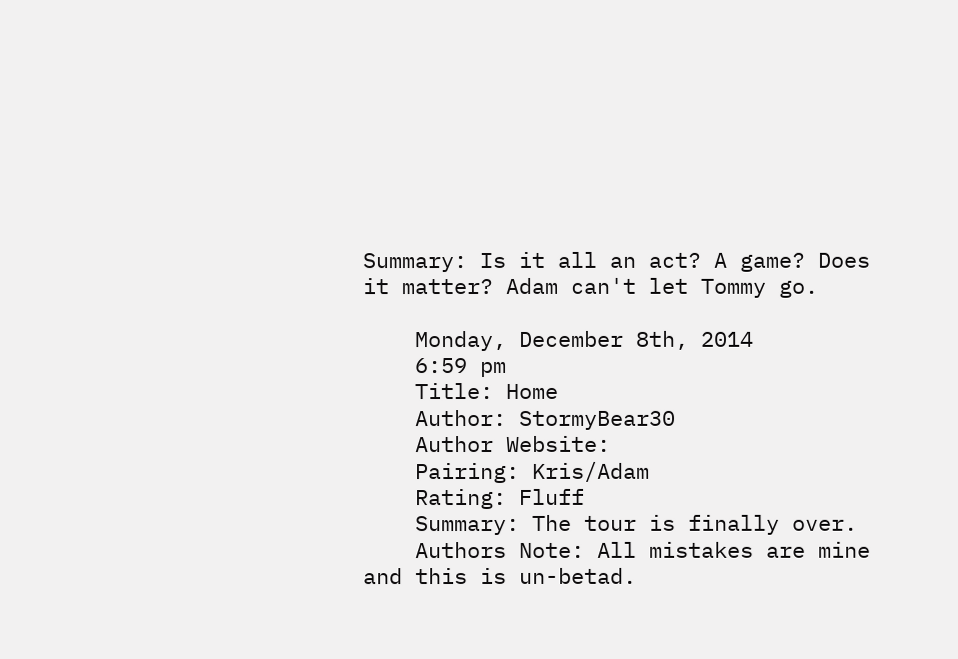Summary: Is it all an act? A game? Does it matter? Adam can't let Tommy go.

    Monday, December 8th, 2014
    6:59 pm
    Title: Home
    Author: StormyBear30
    Author Website:
    Pairing: Kris/Adam
    Rating: Fluff
    Summary: The tour is finally over.
    Authors Note: All mistakes are mine and this is un-betad.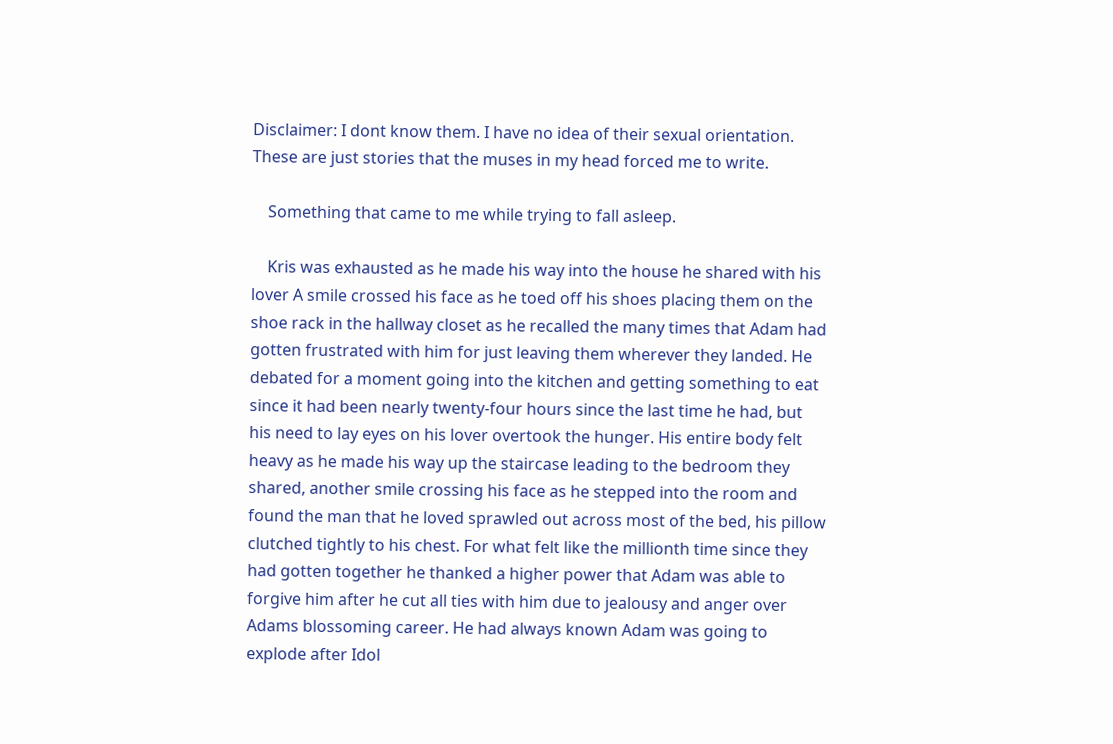Disclaimer: I dont know them. I have no idea of their sexual orientation. These are just stories that the muses in my head forced me to write.

    Something that came to me while trying to fall asleep.

    Kris was exhausted as he made his way into the house he shared with his lover A smile crossed his face as he toed off his shoes placing them on the shoe rack in the hallway closet as he recalled the many times that Adam had gotten frustrated with him for just leaving them wherever they landed. He debated for a moment going into the kitchen and getting something to eat since it had been nearly twenty-four hours since the last time he had, but his need to lay eyes on his lover overtook the hunger. His entire body felt heavy as he made his way up the staircase leading to the bedroom they shared, another smile crossing his face as he stepped into the room and found the man that he loved sprawled out across most of the bed, his pillow clutched tightly to his chest. For what felt like the millionth time since they had gotten together he thanked a higher power that Adam was able to forgive him after he cut all ties with him due to jealousy and anger over Adams blossoming career. He had always known Adam was going to explode after Idol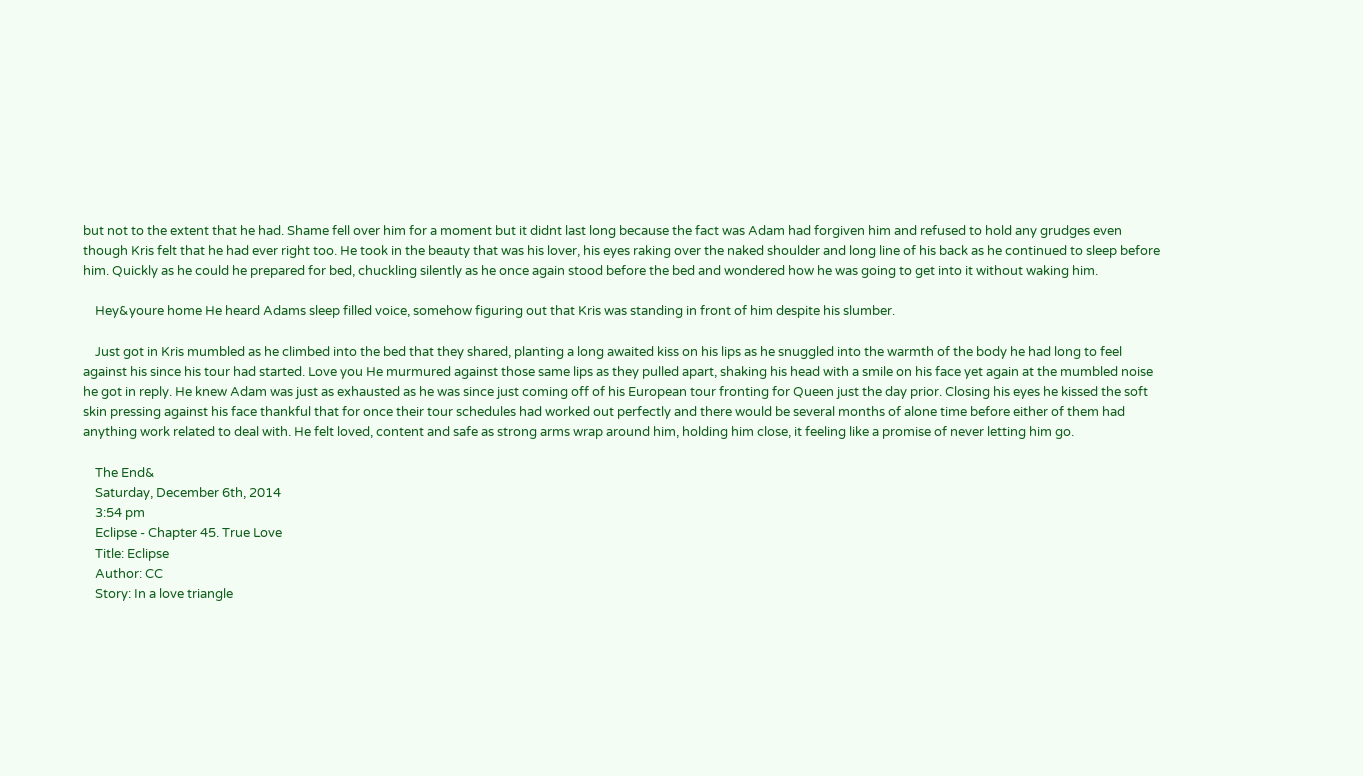but not to the extent that he had. Shame fell over him for a moment but it didnt last long because the fact was Adam had forgiven him and refused to hold any grudges even though Kris felt that he had ever right too. He took in the beauty that was his lover, his eyes raking over the naked shoulder and long line of his back as he continued to sleep before him. Quickly as he could he prepared for bed, chuckling silently as he once again stood before the bed and wondered how he was going to get into it without waking him.

    Hey&youre home He heard Adams sleep filled voice, somehow figuring out that Kris was standing in front of him despite his slumber.

    Just got in Kris mumbled as he climbed into the bed that they shared, planting a long awaited kiss on his lips as he snuggled into the warmth of the body he had long to feel against his since his tour had started. Love you He murmured against those same lips as they pulled apart, shaking his head with a smile on his face yet again at the mumbled noise he got in reply. He knew Adam was just as exhausted as he was since just coming off of his European tour fronting for Queen just the day prior. Closing his eyes he kissed the soft skin pressing against his face thankful that for once their tour schedules had worked out perfectly and there would be several months of alone time before either of them had anything work related to deal with. He felt loved, content and safe as strong arms wrap around him, holding him close, it feeling like a promise of never letting him go.

    The End&
    Saturday, December 6th, 2014
    3:54 pm
    Eclipse - Chapter 45. True Love
    Title: Eclipse
    Author: CC
    Story: In a love triangle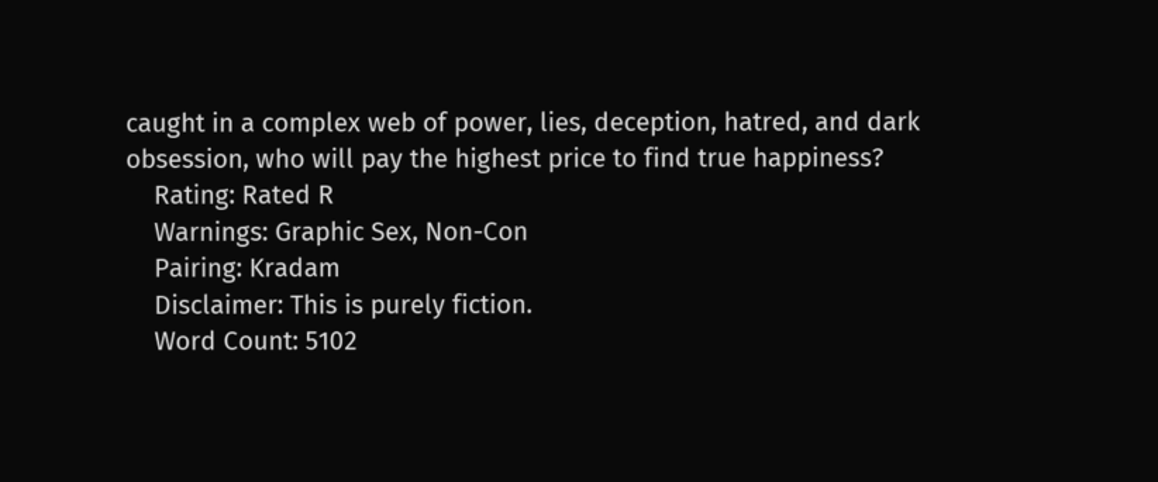caught in a complex web of power, lies, deception, hatred, and dark obsession, who will pay the highest price to find true happiness?
    Rating: Rated R
    Warnings: Graphic Sex, Non-Con
    Pairing: Kradam
    Disclaimer: This is purely fiction.
    Word Count: 5102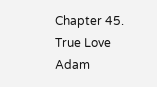Chapter 45. True Love
Adam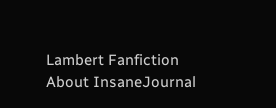Lambert Fanfiction   About InsaneJournal